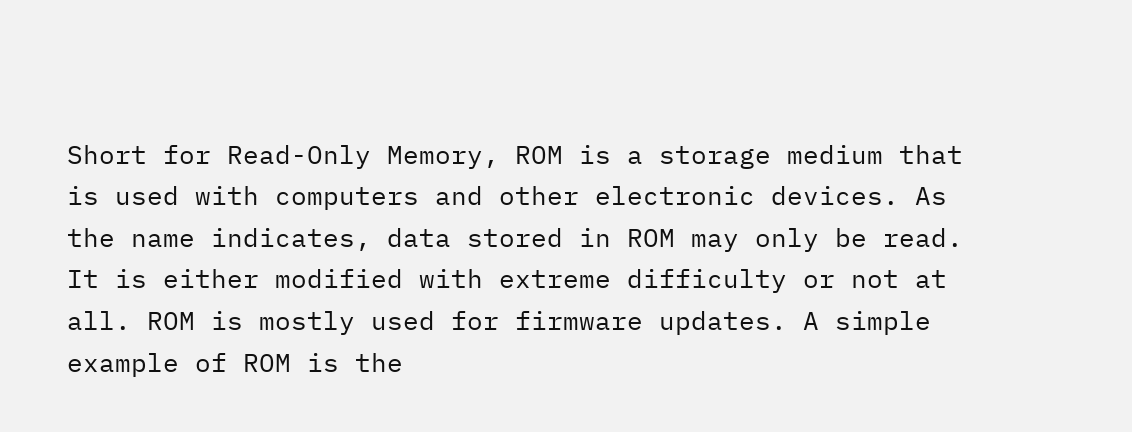Short for Read-Only Memory, ROM is a storage medium that is used with computers and other electronic devices. As the name indicates, data stored in ROM may only be read. It is either modified with extreme difficulty or not at all. ROM is mostly used for firmware updates. A simple example of ROM is the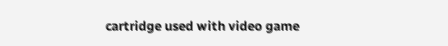cartridge used with video game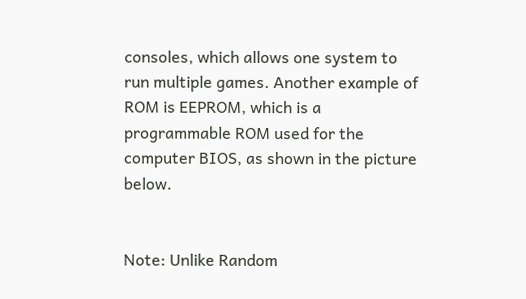consoles, which allows one system to run multiple games. Another example of ROM is EEPROM, which is a programmable ROM used for the computer BIOS, as shown in the picture below.


Note: Unlike Random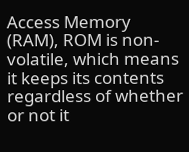Access Memory (RAM), ROM is non-volatile, which means it keeps its contents regardless of whether or not it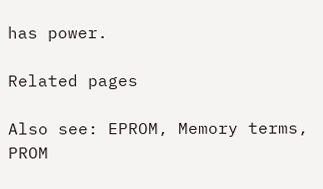has power.

Related pages

Also see: EPROM, Memory terms, PROM